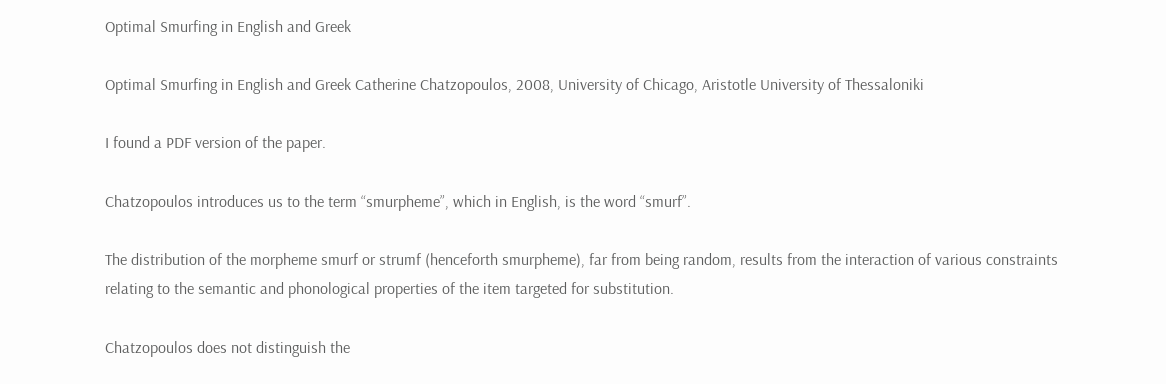Optimal Smurfing in English and Greek

Optimal Smurfing in English and Greek Catherine Chatzopoulos, 2008, University of Chicago, Aristotle University of Thessaloniki

I found a PDF version of the paper.

Chatzopoulos introduces us to the term “smurpheme”, which in English, is the word “smurf”.

The distribution of the morpheme smurf or strumf (henceforth smurpheme), far from being random, results from the interaction of various constraints relating to the semantic and phonological properties of the item targeted for substitution.

Chatzopoulos does not distinguish the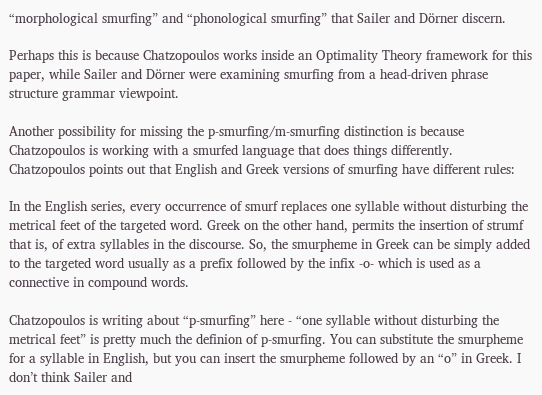“morphological smurfing” and “phonological smurfing” that Sailer and Dörner discern.

Perhaps this is because Chatzopoulos works inside an Optimality Theory framework for this paper, while Sailer and Dörner were examining smurfing from a head-driven phrase structure grammar viewpoint.

Another possibility for missing the p-smurfing/m-smurfing distinction is because Chatzopoulos is working with a smurfed language that does things differently. Chatzopoulos points out that English and Greek versions of smurfing have different rules:

In the English series, every occurrence of smurf replaces one syllable without disturbing the metrical feet of the targeted word. Greek on the other hand, permits the insertion of strumf that is, of extra syllables in the discourse. So, the smurpheme in Greek can be simply added to the targeted word usually as a prefix followed by the infix -o- which is used as a connective in compound words.

Chatzopoulos is writing about “p-smurfing” here - “one syllable without disturbing the metrical feet” is pretty much the definion of p-smurfing. You can substitute the smurpheme for a syllable in English, but you can insert the smurpheme followed by an “o” in Greek. I don’t think Sailer and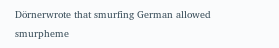Dörnerwrote that smurfing German allowed smurpheme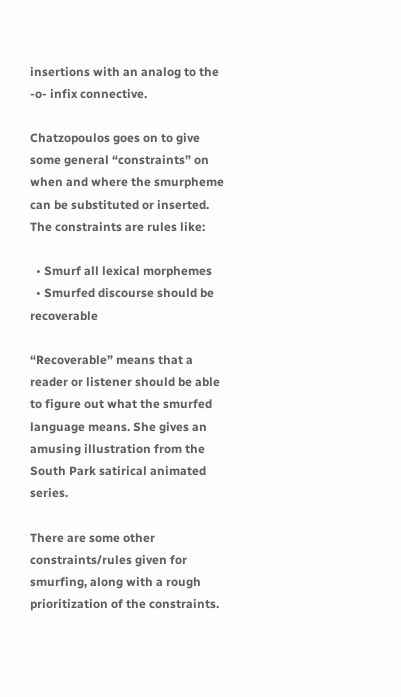insertions with an analog to the -o- infix connective.

Chatzopoulos goes on to give some general “constraints” on when and where the smurpheme can be substituted or inserted. The constraints are rules like:

  • Smurf all lexical morphemes
  • Smurfed discourse should be recoverable

“Recoverable” means that a reader or listener should be able to figure out what the smurfed language means. She gives an amusing illustration from the South Park satirical animated series.

There are some other constraints/rules given for smurfing, along with a rough prioritization of the constraints.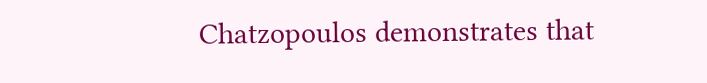Chatzopoulos demonstrates that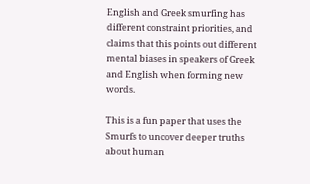English and Greek smurfing has different constraint priorities, and claims that this points out different mental biases in speakers of Greek and English when forming new words.

This is a fun paper that uses the Smurfs to uncover deeper truths about human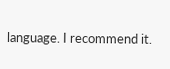language. I recommend it.